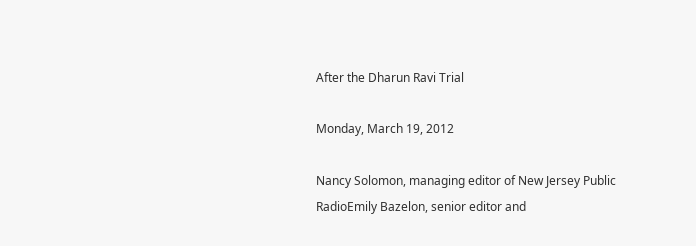After the Dharun Ravi Trial

Monday, March 19, 2012

Nancy Solomon, managing editor of New Jersey Public RadioEmily Bazelon, senior editor and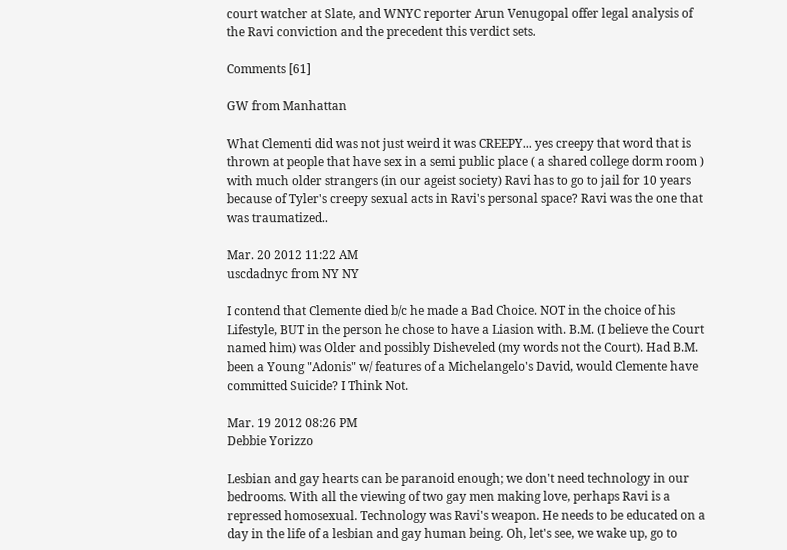court watcher at Slate, and WNYC reporter Arun Venugopal offer legal analysis of the Ravi conviction and the precedent this verdict sets.

Comments [61]

GW from Manhattan

What Clementi did was not just weird it was CREEPY... yes creepy that word that is thrown at people that have sex in a semi public place ( a shared college dorm room ) with much older strangers (in our ageist society) Ravi has to go to jail for 10 years because of Tyler's creepy sexual acts in Ravi's personal space? Ravi was the one that was traumatized..

Mar. 20 2012 11:22 AM
uscdadnyc from NY NY

I contend that Clemente died b/c he made a Bad Choice. NOT in the choice of his Lifestyle, BUT in the person he chose to have a Liasion with. B.M. (I believe the Court named him) was Older and possibly Disheveled (my words not the Court). Had B.M. been a Young "Adonis" w/ features of a Michelangelo's David, would Clemente have committed Suicide? I Think Not.

Mar. 19 2012 08:26 PM
Debbie Yorizzo

Lesbian and gay hearts can be paranoid enough; we don't need technology in our bedrooms. With all the viewing of two gay men making love, perhaps Ravi is a repressed homosexual. Technology was Ravi's weapon. He needs to be educated on a day in the life of a lesbian and gay human being. Oh, let's see, we wake up, go to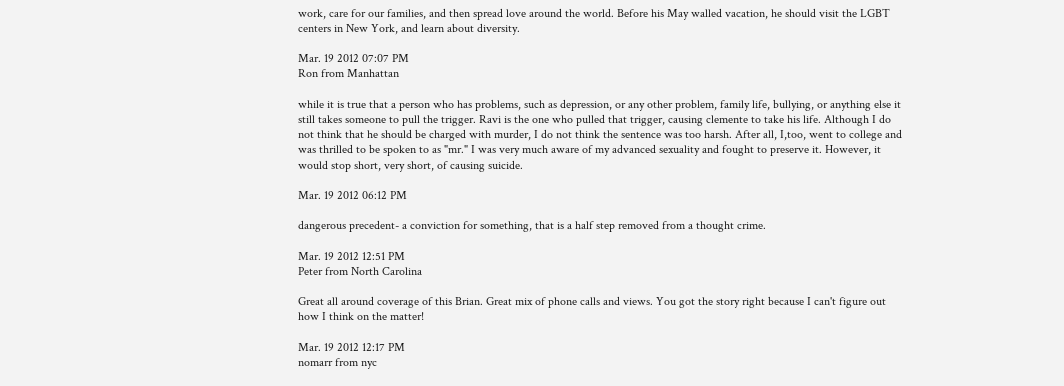work, care for our families, and then spread love around the world. Before his May walled vacation, he should visit the LGBT centers in New York, and learn about diversity.

Mar. 19 2012 07:07 PM
Ron from Manhattan

while it is true that a person who has problems, such as depression, or any other problem, family life, bullying, or anything else it still takes someone to pull the trigger. Ravi is the one who pulled that trigger, causing clemente to take his life. Although I do not think that he should be charged with murder, I do not think the sentence was too harsh. After all, I,too, went to college and was thrilled to be spoken to as "mr." I was very much aware of my advanced sexuality and fought to preserve it. However, it would stop short, very short, of causing suicide.

Mar. 19 2012 06:12 PM

dangerous precedent- a conviction for something, that is a half step removed from a thought crime.

Mar. 19 2012 12:51 PM
Peter from North Carolina

Great all around coverage of this Brian. Great mix of phone calls and views. You got the story right because I can't figure out how I think on the matter!

Mar. 19 2012 12:17 PM
nomarr from nyc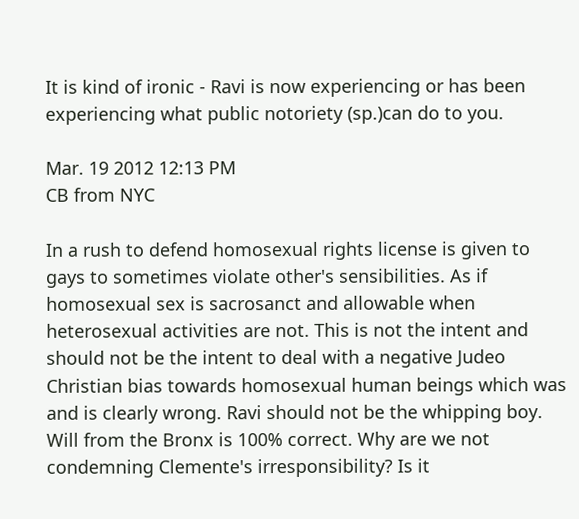It is kind of ironic - Ravi is now experiencing or has been experiencing what public notoriety (sp.)can do to you.

Mar. 19 2012 12:13 PM
CB from NYC

In a rush to defend homosexual rights license is given to gays to sometimes violate other's sensibilities. As if homosexual sex is sacrosanct and allowable when heterosexual activities are not. This is not the intent and should not be the intent to deal with a negative Judeo Christian bias towards homosexual human beings which was and is clearly wrong. Ravi should not be the whipping boy. Will from the Bronx is 100% correct. Why are we not condemning Clemente's irresponsibility? Is it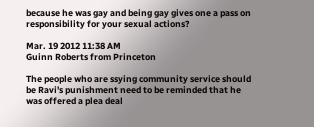because he was gay and being gay gives one a pass on responsibility for your sexual actions?

Mar. 19 2012 11:38 AM
Guinn Roberts from Princeton

The people who are ssying community service should be Ravi's punishment need to be reminded that he was offered a plea deal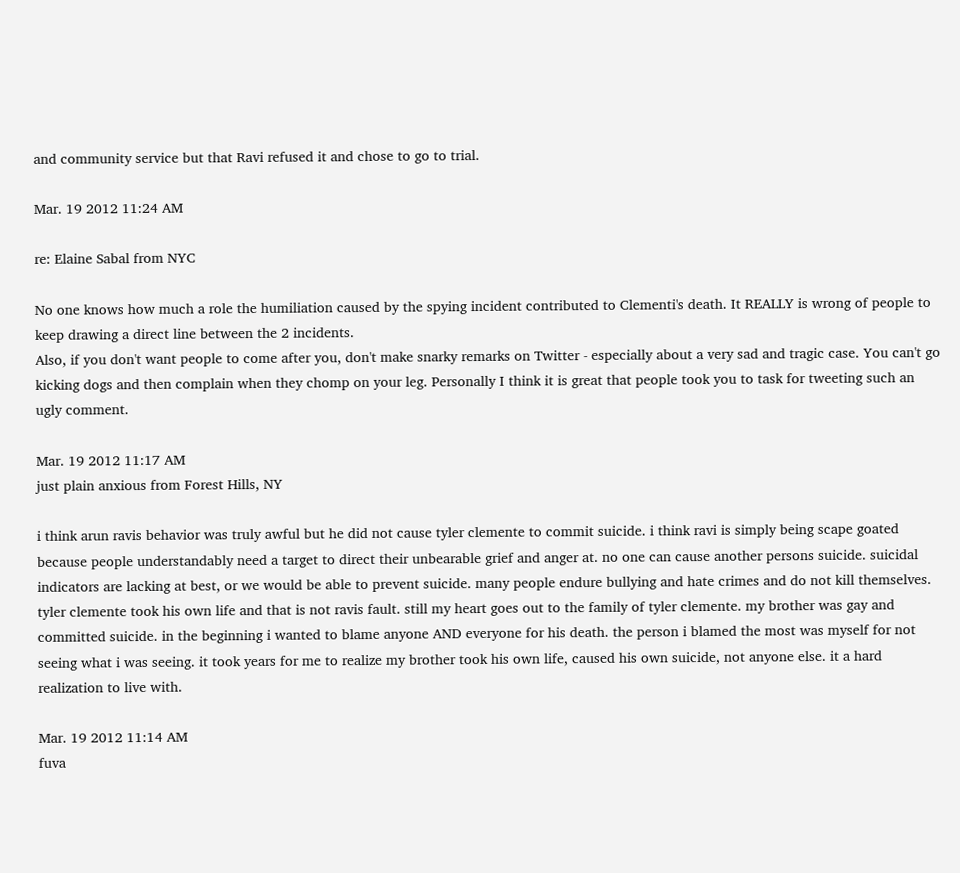and community service but that Ravi refused it and chose to go to trial.

Mar. 19 2012 11:24 AM

re: Elaine Sabal from NYC

No one knows how much a role the humiliation caused by the spying incident contributed to Clementi's death. It REALLY is wrong of people to keep drawing a direct line between the 2 incidents.
Also, if you don't want people to come after you, don't make snarky remarks on Twitter - especially about a very sad and tragic case. You can't go kicking dogs and then complain when they chomp on your leg. Personally I think it is great that people took you to task for tweeting such an ugly comment.

Mar. 19 2012 11:17 AM
just plain anxious from Forest Hills, NY

i think arun ravis behavior was truly awful but he did not cause tyler clemente to commit suicide. i think ravi is simply being scape goated because people understandably need a target to direct their unbearable grief and anger at. no one can cause another persons suicide. suicidal indicators are lacking at best, or we would be able to prevent suicide. many people endure bullying and hate crimes and do not kill themselves. tyler clemente took his own life and that is not ravis fault. still my heart goes out to the family of tyler clemente. my brother was gay and committed suicide. in the beginning i wanted to blame anyone AND everyone for his death. the person i blamed the most was myself for not seeing what i was seeing. it took years for me to realize my brother took his own life, caused his own suicide, not anyone else. it a hard realization to live with.

Mar. 19 2012 11:14 AM
fuva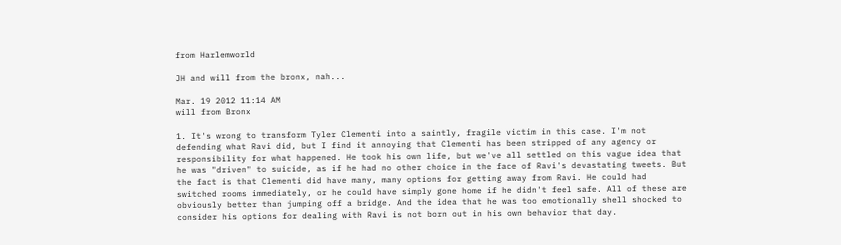from Harlemworld

JH and will from the bronx, nah...

Mar. 19 2012 11:14 AM
will from Bronx

1. It's wrong to transform Tyler Clementi into a saintly, fragile victim in this case. I'm not defending what Ravi did, but I find it annoying that Clementi has been stripped of any agency or responsibility for what happened. He took his own life, but we've all settled on this vague idea that he was "driven" to suicide, as if he had no other choice in the face of Ravi's devastating tweets. But the fact is that Clementi did have many, many options for getting away from Ravi. He could had switched rooms immediately, or he could have simply gone home if he didn't feel safe. All of these are obviously better than jumping off a bridge. And the idea that he was too emotionally shell shocked to consider his options for dealing with Ravi is not born out in his own behavior that day.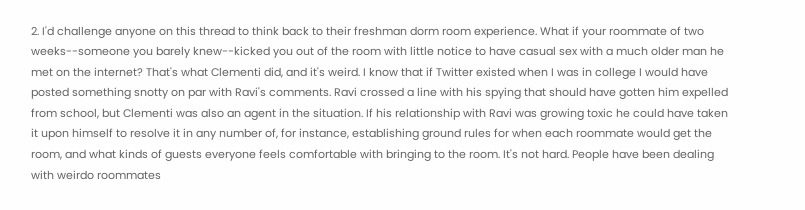2. I'd challenge anyone on this thread to think back to their freshman dorm room experience. What if your roommate of two weeks--someone you barely knew--kicked you out of the room with little notice to have casual sex with a much older man he met on the internet? That's what Clementi did, and it's weird. I know that if Twitter existed when I was in college I would have posted something snotty on par with Ravi's comments. Ravi crossed a line with his spying that should have gotten him expelled from school, but Clementi was also an agent in the situation. If his relationship with Ravi was growing toxic he could have taken it upon himself to resolve it in any number of, for instance, establishing ground rules for when each roommate would get the room, and what kinds of guests everyone feels comfortable with bringing to the room. It's not hard. People have been dealing with weirdo roommates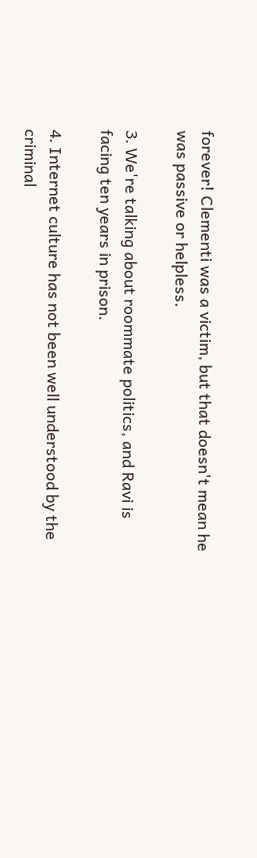forever! Clementi was a victim, but that doesn't mean he was passive or helpless.

3. We're talking about roommate politics, and Ravi is facing ten years in prison.

4. Internet culture has not been well understood by the criminal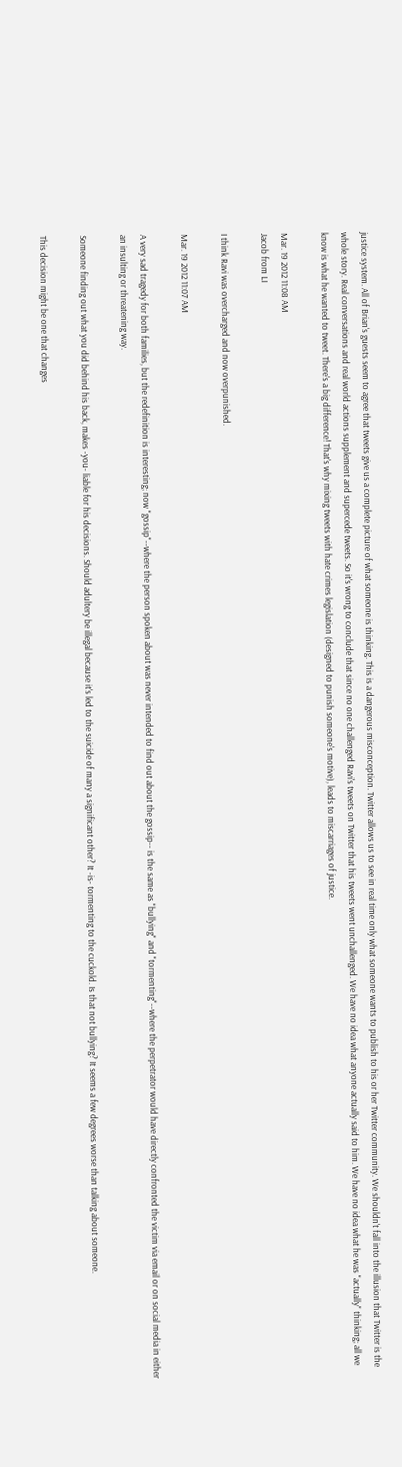justice system. All of Brian's guests seem to agree that tweets give us a complete picture of what someone is thinking. This is a dangerous misconception. Twitter allows us to see in real time only what someone wants to publish to his or her Twitter community. We shouldn't fall into the illusion that Twitter is the whole story. Real conversations and real world actions supplement and supercede tweets. So it's wrong to conclude that since no one challenged Ravi's tweets on Twitter that his tweets went unchallenged. We have no idea what anyone actually said to him. We have no idea what he was "actually" thinking; all we know is what he wanted to tweet. There's a big difference! That's why mixing tweets with hate crimes legislation (designed to punish someone's motive), leads to miscarriages of justice.

Mar. 19 2012 11:08 AM
Jacob from LI

I think Ravi was overcharged and now overpunished.

Mar. 19 2012 11:07 AM

A very sad tragedy for both families, but the redefinition is interesting; now "gossip"--where the person spoken about was never intended to find out about the gossip-- is the same as "bullying" and "tormenting"--where the perpetrator would have directly confronted the victim via email or on social media in either an insulting or threatening way.

Someone finding out what you did behind his back, makes -you- liable for his decisions. Should adultery be illegal because it's led to the suicide of many a significant other? It -is- tormenting to the cuckold. Is that not bullying? It seems a few degrees worse than talking about someone.

This decision might be one that changes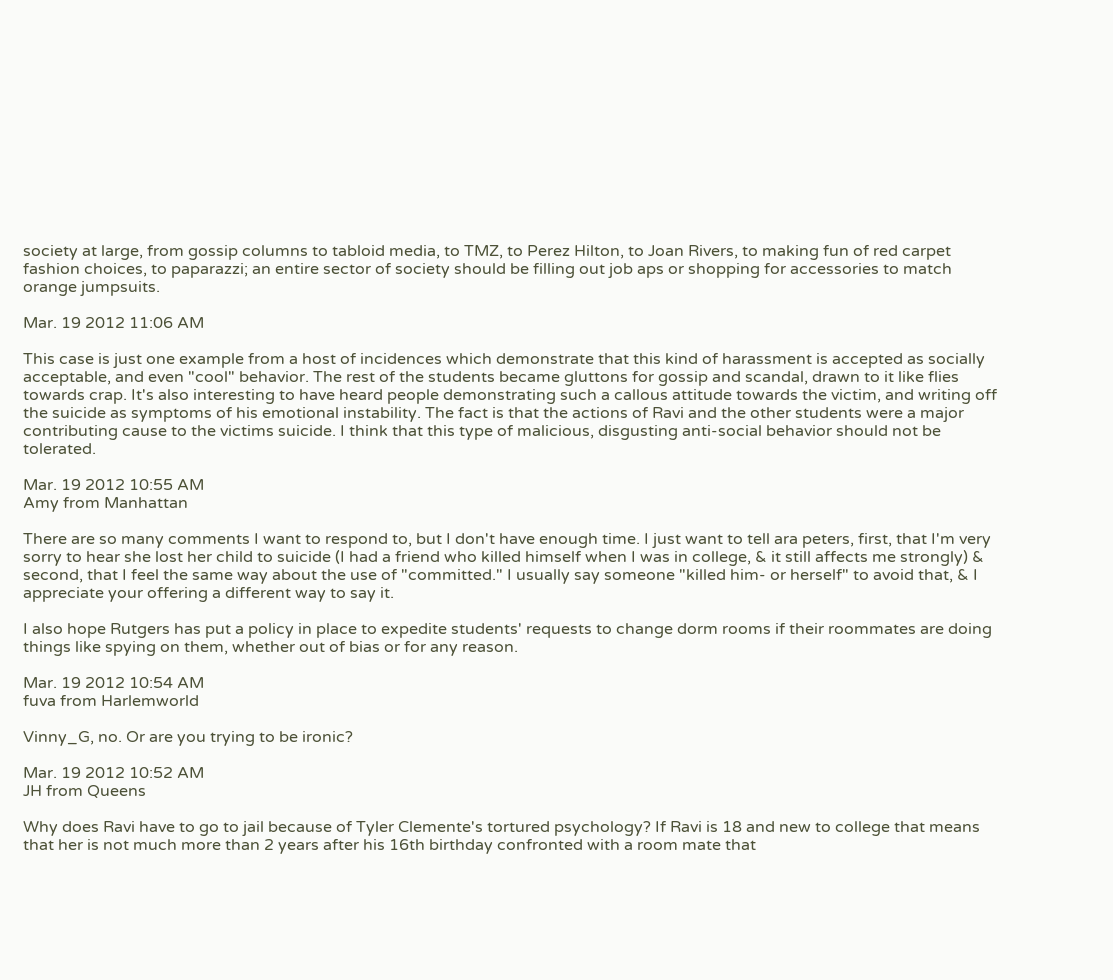society at large, from gossip columns to tabloid media, to TMZ, to Perez Hilton, to Joan Rivers, to making fun of red carpet fashion choices, to paparazzi; an entire sector of society should be filling out job aps or shopping for accessories to match orange jumpsuits.

Mar. 19 2012 11:06 AM

This case is just one example from a host of incidences which demonstrate that this kind of harassment is accepted as socially acceptable, and even "cool" behavior. The rest of the students became gluttons for gossip and scandal, drawn to it like flies towards crap. It's also interesting to have heard people demonstrating such a callous attitude towards the victim, and writing off the suicide as symptoms of his emotional instability. The fact is that the actions of Ravi and the other students were a major contributing cause to the victims suicide. I think that this type of malicious, disgusting anti-social behavior should not be tolerated.

Mar. 19 2012 10:55 AM
Amy from Manhattan

There are so many comments I want to respond to, but I don't have enough time. I just want to tell ara peters, first, that I'm very sorry to hear she lost her child to suicide (I had a friend who killed himself when I was in college, & it still affects me strongly) & second, that I feel the same way about the use of "committed." I usually say someone "killed him- or herself" to avoid that, & I appreciate your offering a different way to say it.

I also hope Rutgers has put a policy in place to expedite students' requests to change dorm rooms if their roommates are doing things like spying on them, whether out of bias or for any reason.

Mar. 19 2012 10:54 AM
fuva from Harlemworld

Vinny_G, no. Or are you trying to be ironic?

Mar. 19 2012 10:52 AM
JH from Queens

Why does Ravi have to go to jail because of Tyler Clemente's tortured psychology? If Ravi is 18 and new to college that means that her is not much more than 2 years after his 16th birthday confronted with a room mate that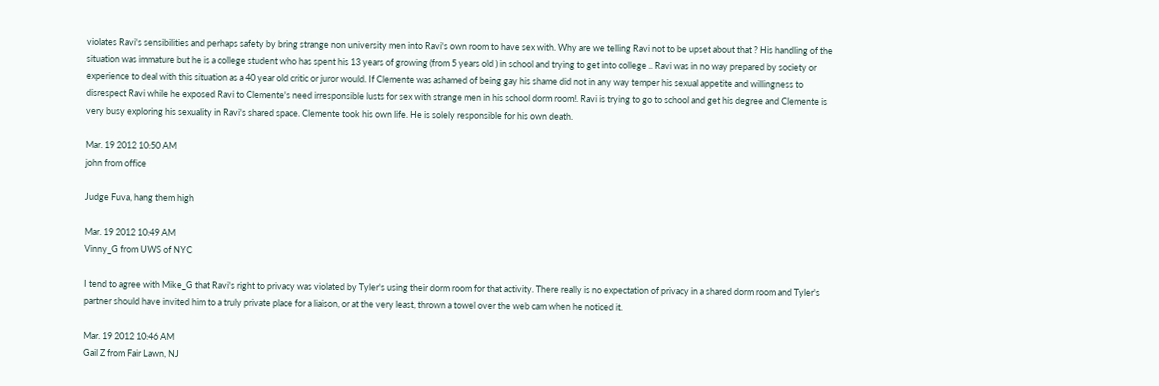violates Ravi's sensibilities and perhaps safety by bring strange non university men into Ravi's own room to have sex with. Why are we telling Ravi not to be upset about that ? His handling of the situation was immature but he is a college student who has spent his 13 years of growing (from 5 years old ) in school and trying to get into college .. Ravi was in no way prepared by society or experience to deal with this situation as a 40 year old critic or juror would. If Clemente was ashamed of being gay his shame did not in any way temper his sexual appetite and willingness to disrespect Ravi while he exposed Ravi to Clemente's need irresponsible lusts for sex with strange men in his school dorm room!. Ravi is trying to go to school and get his degree and Clemente is very busy exploring his sexuality in Ravi's shared space. Clemente took his own life. He is solely responsible for his own death.

Mar. 19 2012 10:50 AM
john from office

Judge Fuva, hang them high

Mar. 19 2012 10:49 AM
Vinny_G from UWS of NYC

I tend to agree with Mike_G that Ravi's right to privacy was violated by Tyler's using their dorm room for that activity. There really is no expectation of privacy in a shared dorm room and Tyler's partner should have invited him to a truly private place for a liaison, or at the very least, thrown a towel over the web cam when he noticed it.

Mar. 19 2012 10:46 AM
Gail Z from Fair Lawn, NJ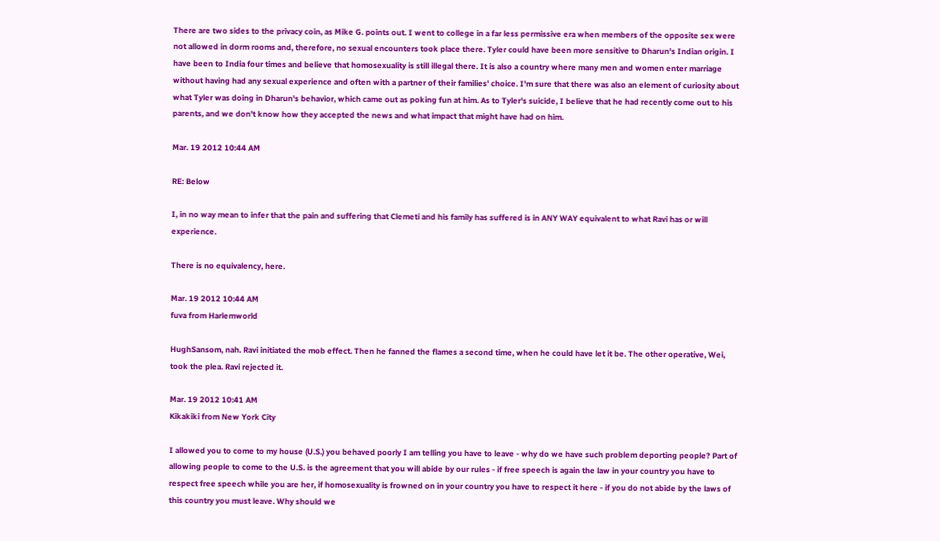There are two sides to the privacy coin, as Mike G. points out. I went to college in a far less permissive era when members of the opposite sex were not allowed in dorm rooms and, therefore, no sexual encounters took place there. Tyler could have been more sensitive to Dharun's Indian origin. I have been to India four times and believe that homosexuality is still illegal there. It is also a country where many men and women enter marriage without having had any sexual experience and often with a partner of their families' choice. I'm sure that there was also an element of curiosity about what Tyler was doing in Dharun's behavior, which came out as poking fun at him. As to Tyler's suicide, I believe that he had recently come out to his parents, and we don't know how they accepted the news and what impact that might have had on him.

Mar. 19 2012 10:44 AM

RE: Below

I, in no way mean to infer that the pain and suffering that Clemeti and his family has suffered is in ANY WAY equivalent to what Ravi has or will experience.

There is no equivalency, here.

Mar. 19 2012 10:44 AM
fuva from Harlemworld

HughSansom, nah. Ravi initiated the mob effect. Then he fanned the flames a second time, when he could have let it be. The other operative, Wei, took the plea. Ravi rejected it.

Mar. 19 2012 10:41 AM
Kikakiki from New York City

I allowed you to come to my house (U.S.) you behaved poorly I am telling you have to leave - why do we have such problem deporting people? Part of allowing people to come to the U.S. is the agreement that you will abide by our rules - if free speech is again the law in your country you have to respect free speech while you are her, if homosexuality is frowned on in your country you have to respect it here - if you do not abide by the laws of this country you must leave. Why should we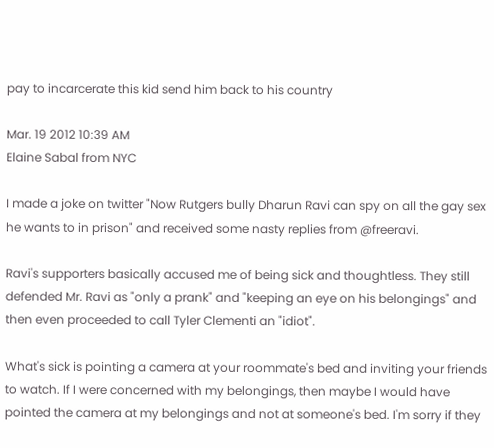pay to incarcerate this kid send him back to his country

Mar. 19 2012 10:39 AM
Elaine Sabal from NYC

I made a joke on twitter "Now Rutgers bully Dharun Ravi can spy on all the gay sex he wants to in prison" and received some nasty replies from @freeravi.

Ravi's supporters basically accused me of being sick and thoughtless. They still defended Mr. Ravi as "only a prank" and "keeping an eye on his belongings" and then even proceeded to call Tyler Clementi an "idiot".

What's sick is pointing a camera at your roommate's bed and inviting your friends to watch. If I were concerned with my belongings, then maybe I would have pointed the camera at my belongings and not at someone's bed. I'm sorry if they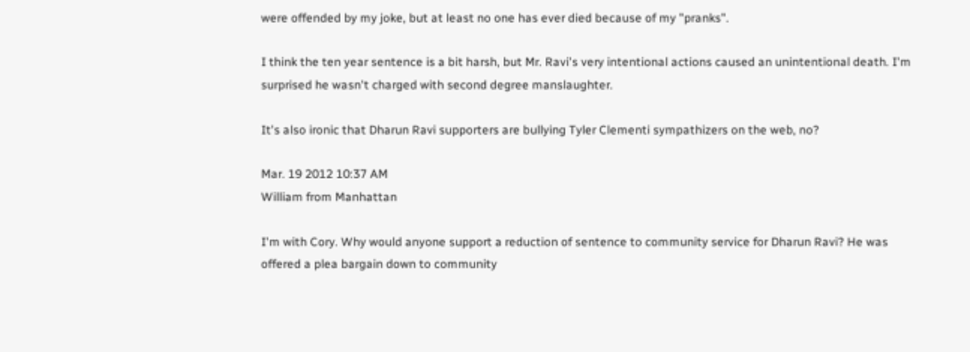were offended by my joke, but at least no one has ever died because of my "pranks".

I think the ten year sentence is a bit harsh, but Mr. Ravi's very intentional actions caused an unintentional death. I'm surprised he wasn't charged with second degree manslaughter.

It's also ironic that Dharun Ravi supporters are bullying Tyler Clementi sympathizers on the web, no?

Mar. 19 2012 10:37 AM
William from Manhattan

I'm with Cory. Why would anyone support a reduction of sentence to community service for Dharun Ravi? He was offered a plea bargain down to community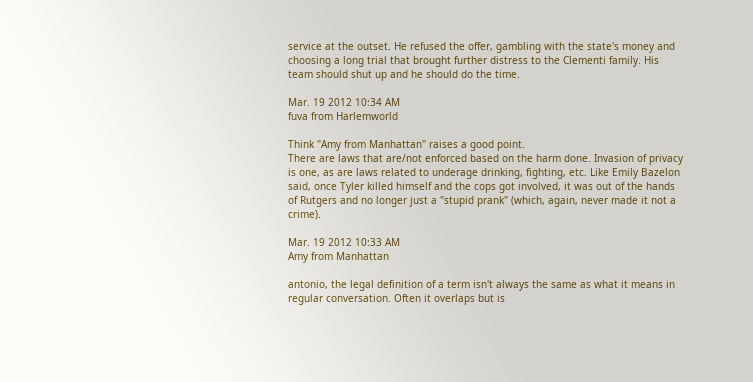service at the outset. He refused the offer, gambling with the state's money and choosing a long trial that brought further distress to the Clementi family. His team should shut up and he should do the time.

Mar. 19 2012 10:34 AM
fuva from Harlemworld

Think "Amy from Manhattan" raises a good point.
There are laws that are/not enforced based on the harm done. Invasion of privacy is one, as are laws related to underage drinking, fighting, etc. Like Emily Bazelon said, once Tyler killed himself and the cops got involved, it was out of the hands of Rutgers and no longer just a "stupid prank" (which, again, never made it not a crime).

Mar. 19 2012 10:33 AM
Amy from Manhattan

antonio, the legal definition of a term isn't always the same as what it means in regular conversation. Often it overlaps but is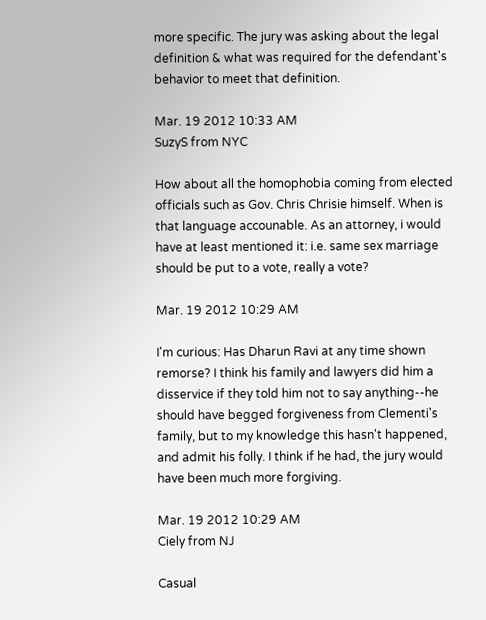more specific. The jury was asking about the legal definition & what was required for the defendant's behavior to meet that definition.

Mar. 19 2012 10:33 AM
SuzyS from NYC

How about all the homophobia coming from elected officials such as Gov. Chris Chrisie himself. When is that language accounable. As an attorney, i would have at least mentioned it: i.e. same sex marriage should be put to a vote, really a vote?

Mar. 19 2012 10:29 AM

I'm curious: Has Dharun Ravi at any time shown remorse? I think his family and lawyers did him a disservice if they told him not to say anything--he should have begged forgiveness from Clementi's family, but to my knowledge this hasn't happened, and admit his folly. I think if he had, the jury would have been much more forgiving.

Mar. 19 2012 10:29 AM
Ciely from NJ

Casual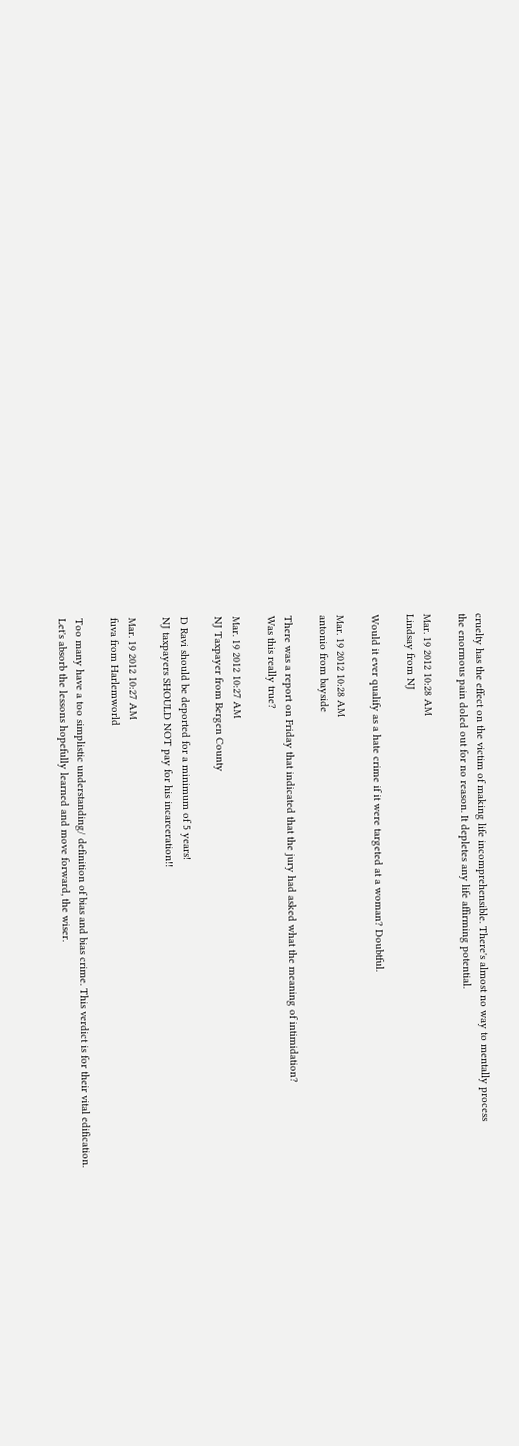cruelty has the effect on the victim of making life incomprehensible. There's almost no way to mentally process
the enormous pain doled out for no reason. It depletes any life affirming potential.

Mar. 19 2012 10:28 AM
Lindsay from NJ

Would it ever qualify as a hate crime if it were targeted at a woman? Doubtful.

Mar. 19 2012 10:28 AM
antonio from bayside

There was a report on Friday that indicated that the jury had asked what the meaning of intimidation?
Was this really true?

Mar. 19 2012 10:27 AM
NJ Taxpayer from Bergen County

D Ravi should be deported for a minimum of 5 years!
NJ taxpayers SHOULD NOT pay for his incarceration!!

Mar. 19 2012 10:27 AM
fuva from Harlemworld

Too many have a too simplistic understanding/ definition of bias and bias crime. This verdict is for their vital edification.
Let's absorb the lessons hopefully learned and move forward, the wiser.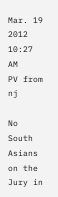Mar. 19 2012 10:27 AM
PV from nj

No South Asians on the Jury in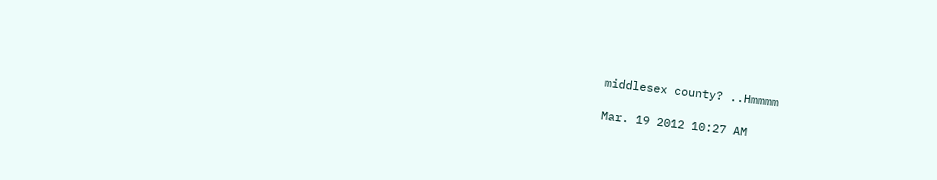middlesex county? ..Hmmmm

Mar. 19 2012 10:27 AM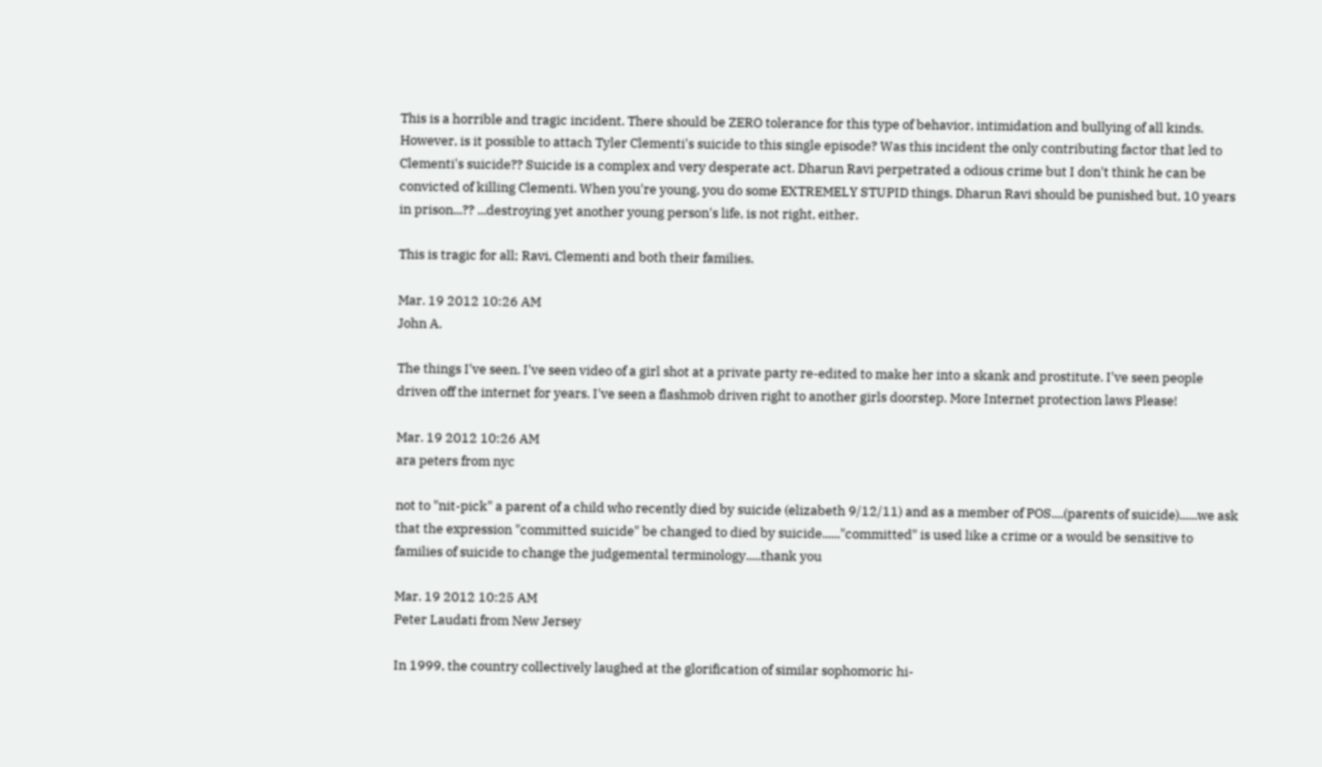This is a horrible and tragic incident. There should be ZERO tolerance for this type of behavior, intimidation and bullying of all kinds. However, is it possible to attach Tyler Clementi's suicide to this single episode? Was this incident the only contributing factor that led to Clementi's suicide?? Suicide is a complex and very desperate act. Dharun Ravi perpetrated a odious crime but I don't think he can be convicted of killing Clementi. When you're young, you do some EXTREMELY STUPID things. Dharun Ravi should be punished but, 10 years in prison...?? ...destroying yet another young person's life, is not right, either.

This is tragic for all; Ravi, Clementi and both their families.

Mar. 19 2012 10:26 AM
John A.

The things I've seen. I've seen video of a girl shot at a private party re-edited to make her into a skank and prostitute. I've seen people driven off the internet for years. I've seen a flashmob driven right to another girls doorstep. More Internet protection laws Please!

Mar. 19 2012 10:26 AM
ara peters from nyc

not to "nit-pick" a parent of a child who recently died by suicide (elizabeth 9/12/11) and as a member of POS....(parents of suicide)......we ask that the expression "committed suicide" be changed to died by suicide......"committed" is used like a crime or a would be sensitive to families of suicide to change the judgemental terminology.....thank you

Mar. 19 2012 10:25 AM
Peter Laudati from New Jersey

In 1999, the country collectively laughed at the glorification of similar sophomoric hi-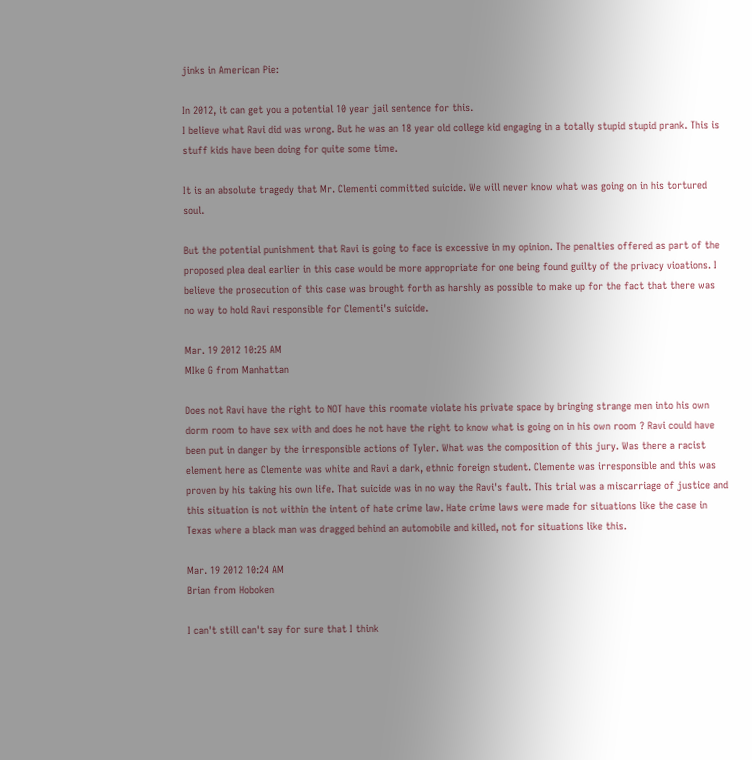jinks in American Pie:

In 2012, it can get you a potential 10 year jail sentence for this.
I believe what Ravi did was wrong. But he was an 18 year old college kid engaging in a totally stupid stupid prank. This is stuff kids have been doing for quite some time.

It is an absolute tragedy that Mr. Clementi committed suicide. We will never know what was going on in his tortured soul.

But the potential punishment that Ravi is going to face is excessive in my opinion. The penalties offered as part of the proposed plea deal earlier in this case would be more appropriate for one being found guilty of the privacy vioations. I believe the prosecution of this case was brought forth as harshly as possible to make up for the fact that there was no way to hold Ravi responsible for Clementi's suicide.

Mar. 19 2012 10:25 AM
MIke G from Manhattan

Does not Ravi have the right to NOT have this roomate violate his private space by bringing strange men into his own dorm room to have sex with and does he not have the right to know what is going on in his own room ? Ravi could have been put in danger by the irresponsible actions of Tyler. What was the composition of this jury. Was there a racist element here as Clemente was white and Ravi a dark, ethnic foreign student. Clemente was irresponsible and this was proven by his taking his own life. That suicide was in no way the Ravi's fault. This trial was a miscarriage of justice and this situation is not within the intent of hate crime law. Hate crime laws were made for situations like the case in Texas where a black man was dragged behind an automobile and killed, not for situations like this.

Mar. 19 2012 10:24 AM
Brian from Hoboken

I can't still can't say for sure that I think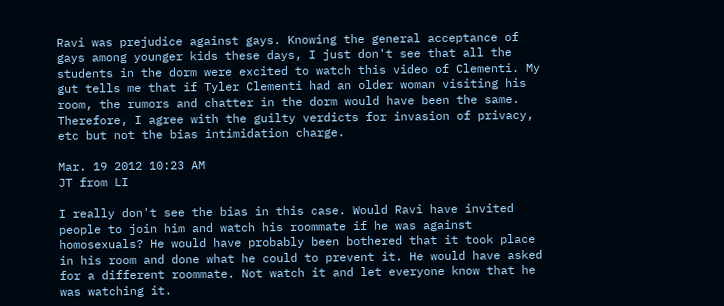Ravi was prejudice against gays. Knowing the general acceptance of gays among younger kids these days, I just don't see that all the students in the dorm were excited to watch this video of Clementi. My gut tells me that if Tyler Clementi had an older woman visiting his room, the rumors and chatter in the dorm would have been the same. Therefore, I agree with the guilty verdicts for invasion of privacy, etc but not the bias intimidation charge.

Mar. 19 2012 10:23 AM
JT from LI

I really don't see the bias in this case. Would Ravi have invited people to join him and watch his roommate if he was against homosexuals? He would have probably been bothered that it took place in his room and done what he could to prevent it. He would have asked for a different roommate. Not watch it and let everyone know that he was watching it.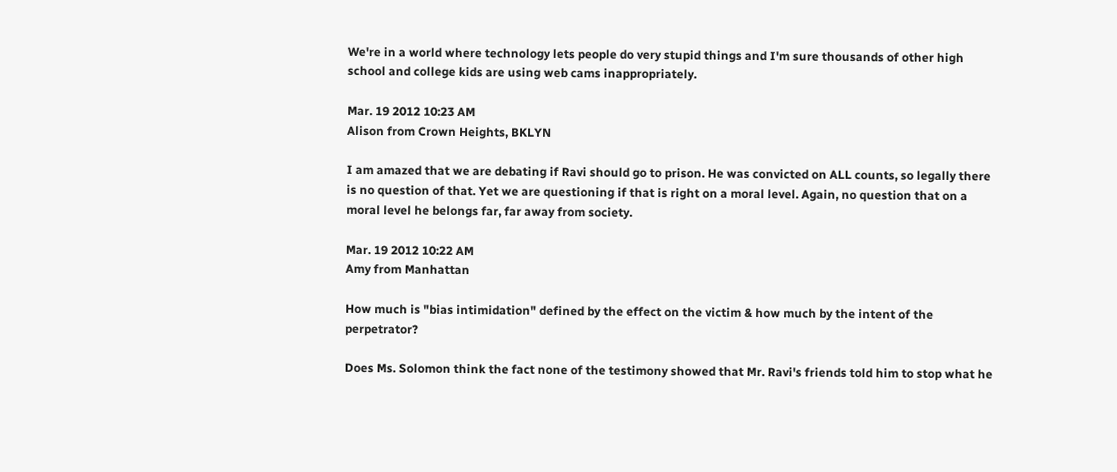We're in a world where technology lets people do very stupid things and I'm sure thousands of other high school and college kids are using web cams inappropriately.

Mar. 19 2012 10:23 AM
Alison from Crown Heights, BKLYN

I am amazed that we are debating if Ravi should go to prison. He was convicted on ALL counts, so legally there is no question of that. Yet we are questioning if that is right on a moral level. Again, no question that on a moral level he belongs far, far away from society.

Mar. 19 2012 10:22 AM
Amy from Manhattan

How much is "bias intimidation" defined by the effect on the victim & how much by the intent of the perpetrator?

Does Ms. Solomon think the fact none of the testimony showed that Mr. Ravi's friends told him to stop what he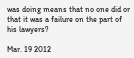was doing means that no one did or that it was a failure on the part of his lawyers?

Mar. 19 2012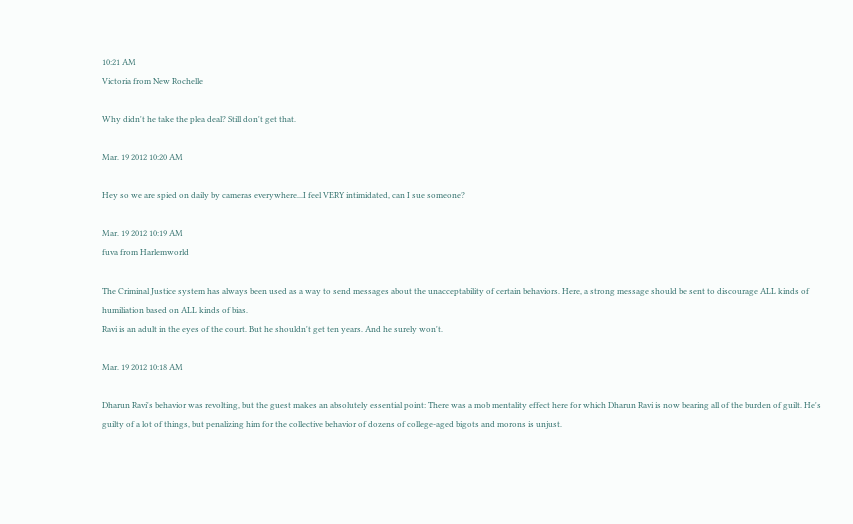10:21 AM
Victoria from New Rochelle

Why didn't he take the plea deal? Still don't get that.

Mar. 19 2012 10:20 AM

Hey so we are spied on daily by cameras everywhere...I feel VERY intimidated, can I sue someone?

Mar. 19 2012 10:19 AM
fuva from Harlemworld

The Criminal Justice system has always been used as a way to send messages about the unacceptability of certain behaviors. Here, a strong message should be sent to discourage ALL kinds of humiliation based on ALL kinds of bias.
Ravi is an adult in the eyes of the court. But he shouldn't get ten years. And he surely won't.

Mar. 19 2012 10:18 AM

Dharun Ravi's behavior was revolting, but the guest makes an absolutely essential point: There was a mob mentality effect here for which Dharun Ravi is now bearing all of the burden of guilt. He's guilty of a lot of things, but penalizing him for the collective behavior of dozens of college-aged bigots and morons is unjust.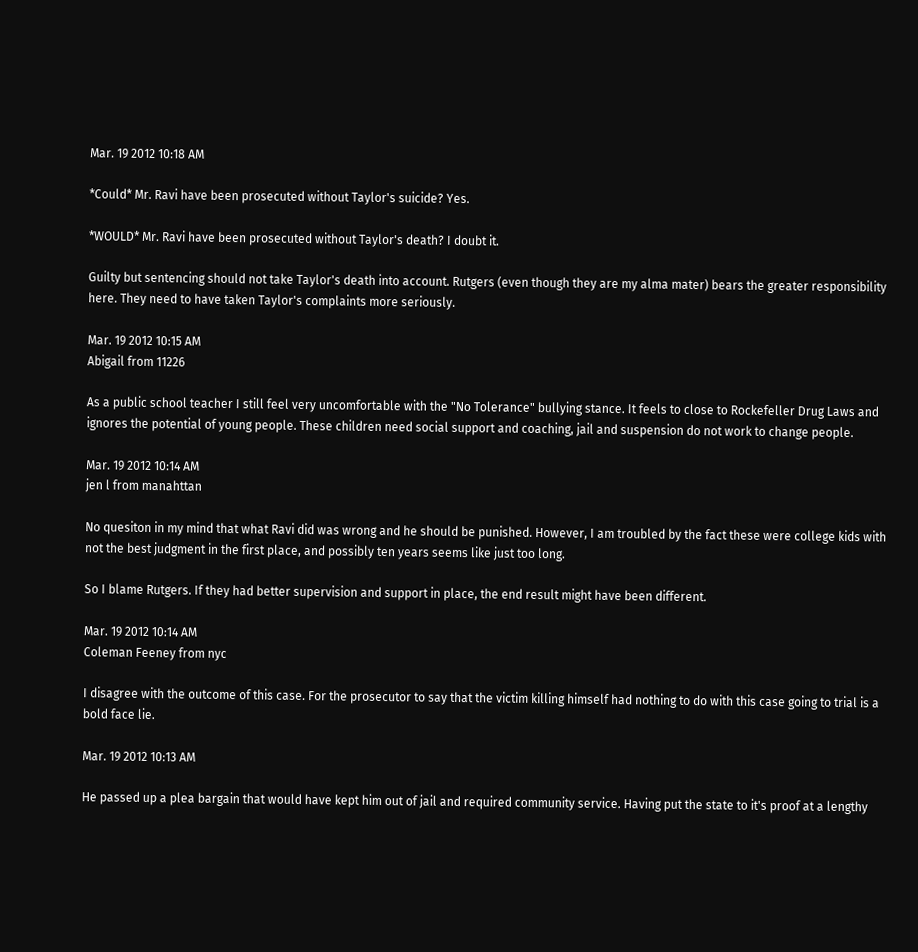Mar. 19 2012 10:18 AM

*Could* Mr. Ravi have been prosecuted without Taylor's suicide? Yes.

*WOULD* Mr. Ravi have been prosecuted without Taylor's death? I doubt it.

Guilty but sentencing should not take Taylor's death into account. Rutgers (even though they are my alma mater) bears the greater responsibility here. They need to have taken Taylor's complaints more seriously.

Mar. 19 2012 10:15 AM
Abigail from 11226

As a public school teacher I still feel very uncomfortable with the "No Tolerance" bullying stance. It feels to close to Rockefeller Drug Laws and ignores the potential of young people. These children need social support and coaching, jail and suspension do not work to change people.

Mar. 19 2012 10:14 AM
jen l from manahttan

No quesiton in my mind that what Ravi did was wrong and he should be punished. However, I am troubled by the fact these were college kids with not the best judgment in the first place, and possibly ten years seems like just too long.

So I blame Rutgers. If they had better supervision and support in place, the end result might have been different.

Mar. 19 2012 10:14 AM
Coleman Feeney from nyc

I disagree with the outcome of this case. For the prosecutor to say that the victim killing himself had nothing to do with this case going to trial is a bold face lie.

Mar. 19 2012 10:13 AM

He passed up a plea bargain that would have kept him out of jail and required community service. Having put the state to it's proof at a lengthy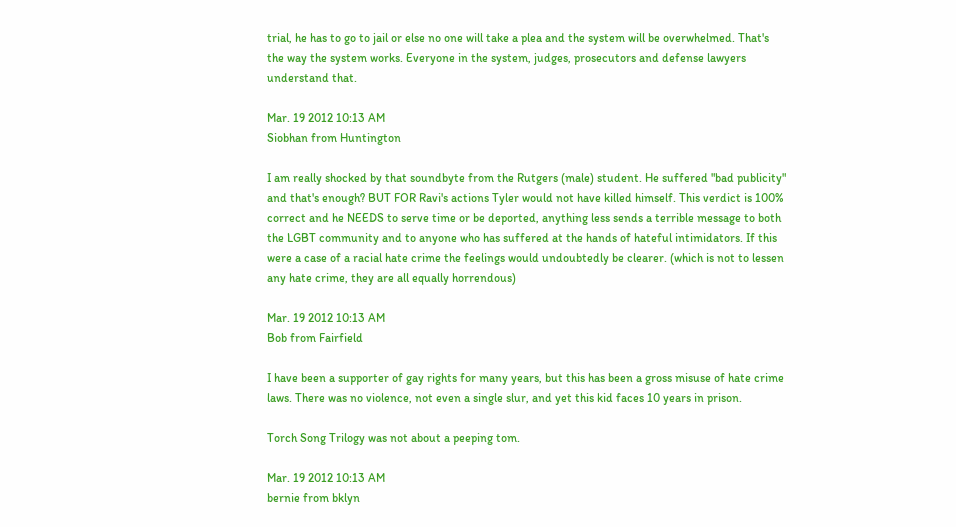trial, he has to go to jail or else no one will take a plea and the system will be overwhelmed. That's the way the system works. Everyone in the system, judges, prosecutors and defense lawyers understand that.

Mar. 19 2012 10:13 AM
Siobhan from Huntington

I am really shocked by that soundbyte from the Rutgers (male) student. He suffered "bad publicity" and that's enough? BUT FOR Ravi's actions Tyler would not have killed himself. This verdict is 100% correct and he NEEDS to serve time or be deported, anything less sends a terrible message to both the LGBT community and to anyone who has suffered at the hands of hateful intimidators. If this were a case of a racial hate crime the feelings would undoubtedly be clearer. (which is not to lessen any hate crime, they are all equally horrendous)

Mar. 19 2012 10:13 AM
Bob from Fairfield

I have been a supporter of gay rights for many years, but this has been a gross misuse of hate crime laws. There was no violence, not even a single slur, and yet this kid faces 10 years in prison.

Torch Song Trilogy was not about a peeping tom.

Mar. 19 2012 10:13 AM
bernie from bklyn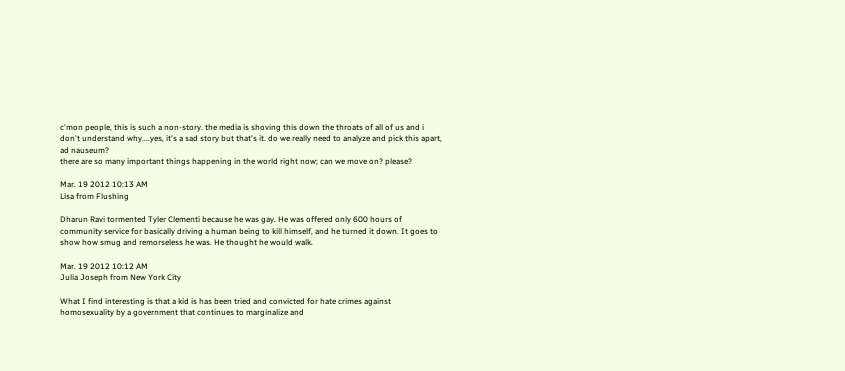c'mon people, this is such a non-story. the media is shoving this down the throats of all of us and i don't understand why....yes, it's a sad story but that's it. do we really need to analyze and pick this apart, ad nauseum?
there are so many important things happening in the world right now; can we move on? please?

Mar. 19 2012 10:13 AM
Lisa from Flushing

Dharun Ravi tormented Tyler Clementi because he was gay. He was offered only 600 hours of community service for basically driving a human being to kill himself, and he turned it down. It goes to show how smug and remorseless he was. He thought he would walk.

Mar. 19 2012 10:12 AM
Julia Joseph from New York City

What I find interesting is that a kid is has been tried and convicted for hate crimes against homosexuality by a government that continues to marginalize and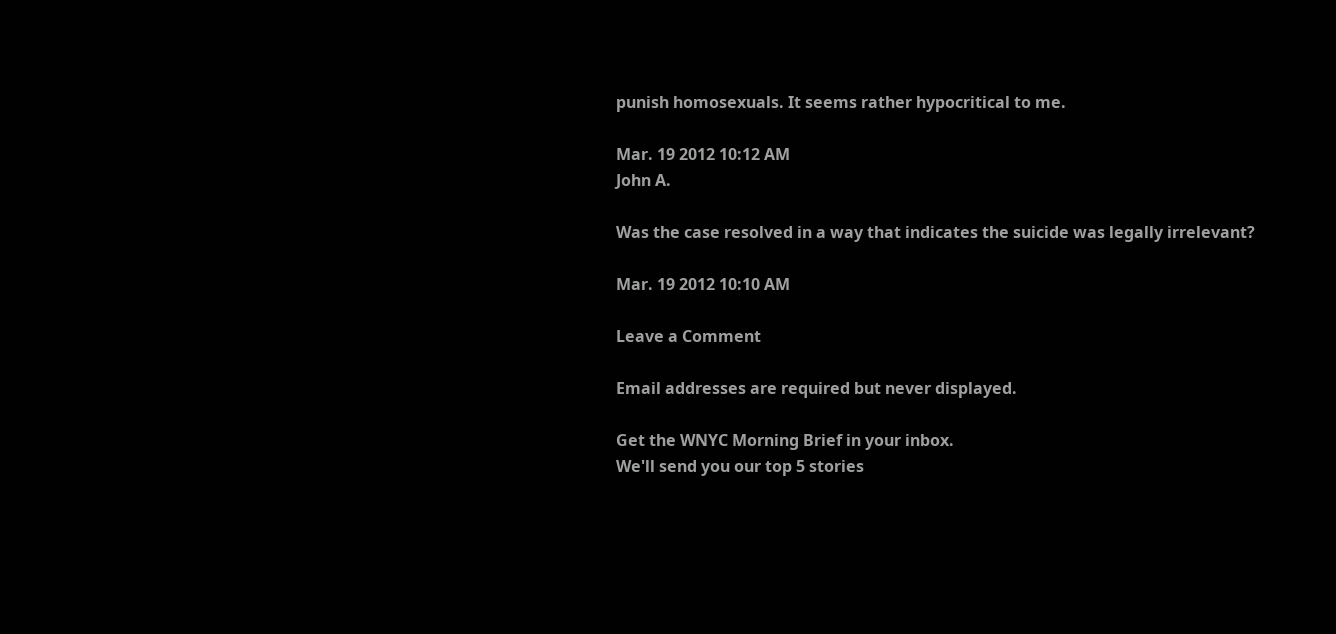punish homosexuals. It seems rather hypocritical to me.

Mar. 19 2012 10:12 AM
John A.

Was the case resolved in a way that indicates the suicide was legally irrelevant?

Mar. 19 2012 10:10 AM

Leave a Comment

Email addresses are required but never displayed.

Get the WNYC Morning Brief in your inbox.
We'll send you our top 5 stories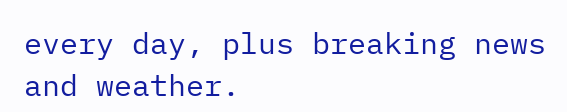every day, plus breaking news and weather.